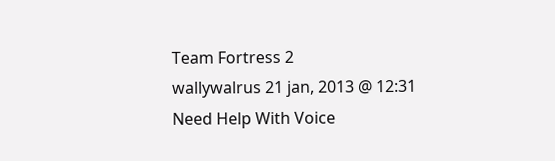Team Fortress 2
wallywalrus 21 jan, 2013 @ 12:31
Need Help With Voice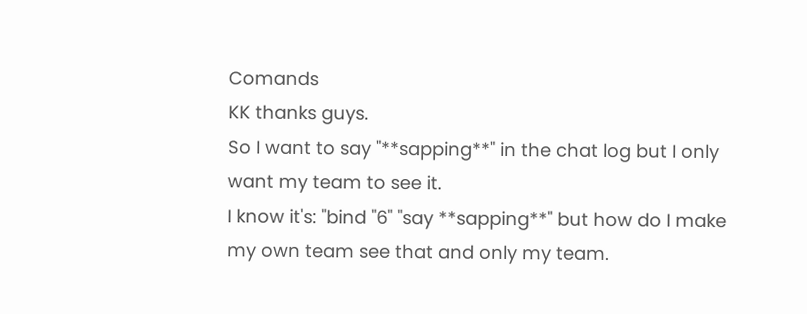Comands
KK thanks guys.
So I want to say "**sapping**" in the chat log but I only want my team to see it.
I know it's: "bind "6" "say **sapping**" but how do I make my own team see that and only my team.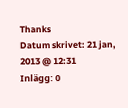Thanks
Datum skrivet: 21 jan, 2013 @ 12:31
Inlägg: 0